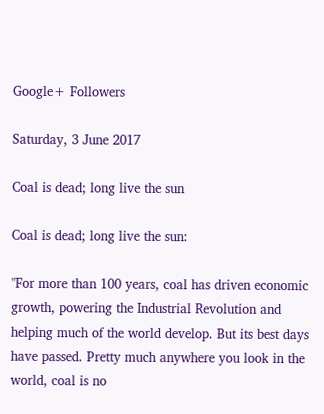Google+ Followers

Saturday, 3 June 2017

Coal is dead; long live the sun

Coal is dead; long live the sun:

"For more than 100 years, coal has driven economic growth, powering the Industrial Revolution and helping much of the world develop. But its best days have passed. Pretty much anywhere you look in the world, coal is no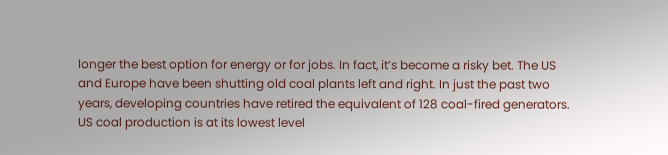longer the best option for energy or for jobs. In fact, it’s become a risky bet. The US and Europe have been shutting old coal plants left and right. In just the past two years, developing countries have retired the equivalent of 128 coal-fired generators. US coal production is at its lowest level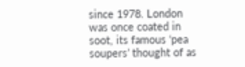since 1978. London was once coated in soot, its famous ‘pea soupers’ thought of as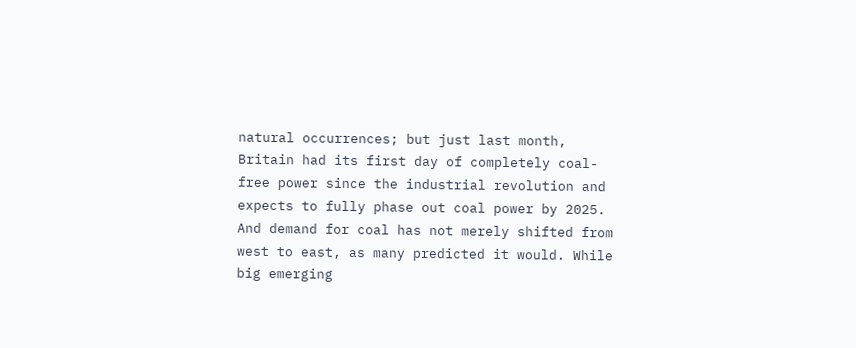natural occurrences; but just last month, Britain had its first day of completely coal-free power since the industrial revolution and expects to fully phase out coal power by 2025. And demand for coal has not merely shifted from west to east, as many predicted it would. While big emerging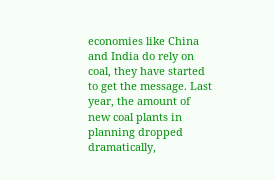economies like China and India do rely on coal, they have started to get the message. Last year, the amount of new coal plants in planning dropped dramatically,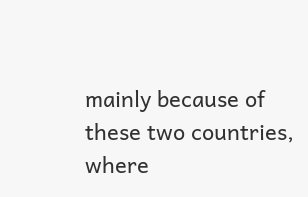mainly because of these two countries, where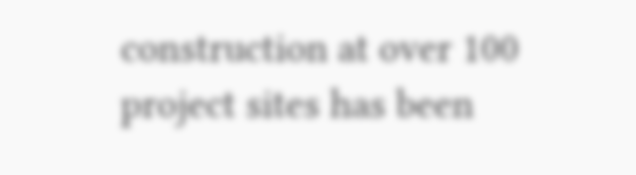construction at over 100 project sites has been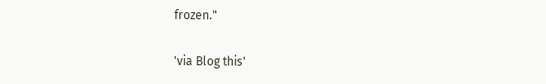frozen."

'via Blog this'